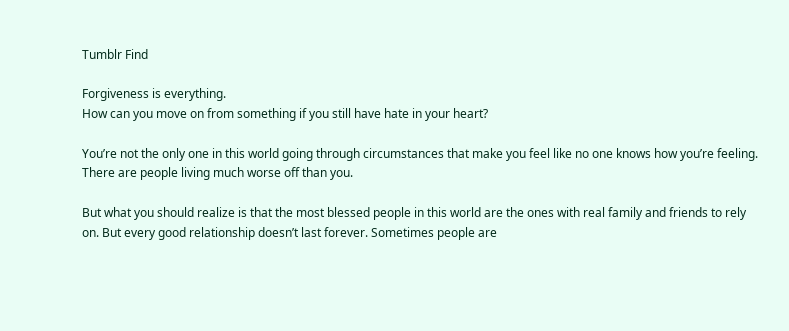Tumblr Find

Forgiveness is everything.
How can you move on from something if you still have hate in your heart?

You’re not the only one in this world going through circumstances that make you feel like no one knows how you’re feeling. There are people living much worse off than you.

But what you should realize is that the most blessed people in this world are the ones with real family and friends to rely on. But every good relationship doesn’t last forever. Sometimes people are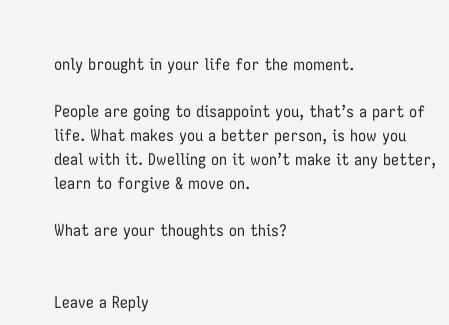only brought in your life for the moment.

People are going to disappoint you, that’s a part of life. What makes you a better person, is how you deal with it. Dwelling on it won’t make it any better, learn to forgive & move on.

What are your thoughts on this?


Leave a Reply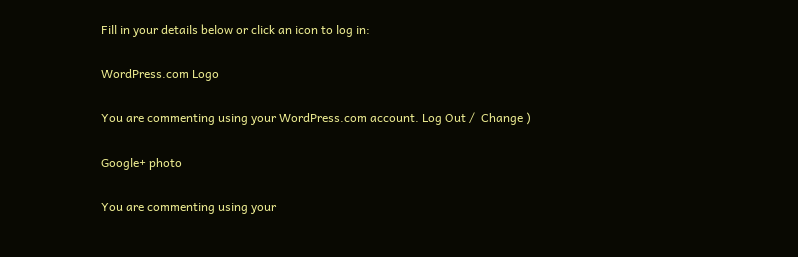Fill in your details below or click an icon to log in:

WordPress.com Logo

You are commenting using your WordPress.com account. Log Out /  Change )

Google+ photo

You are commenting using your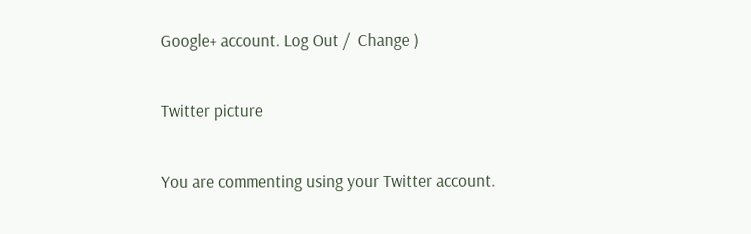Google+ account. Log Out /  Change )

Twitter picture

You are commenting using your Twitter account.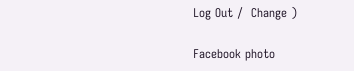Log Out /  Change )

Facebook photo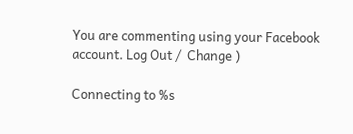You are commenting using your Facebook account. Log Out /  Change )

Connecting to %s